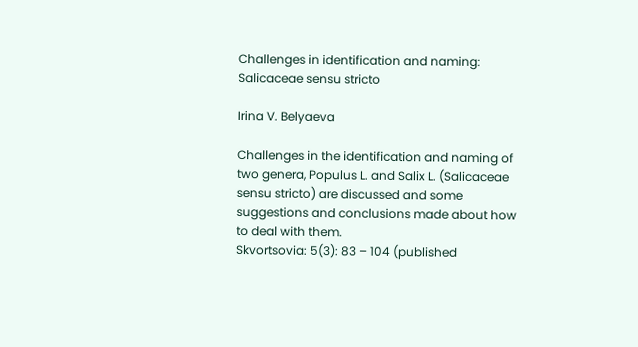Challenges in identification and naming: Salicaceae sensu stricto

Irina V. Belyaeva

Challenges in the identification and naming of two genera, Populus L. and Salix L. (Salicaceae sensu stricto) are discussed and some suggestions and conclusions made about how to deal with them.
Skvortsovia: 5(3): 83 – 104 (published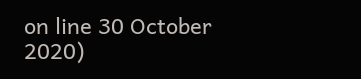on line 30 October 2020)